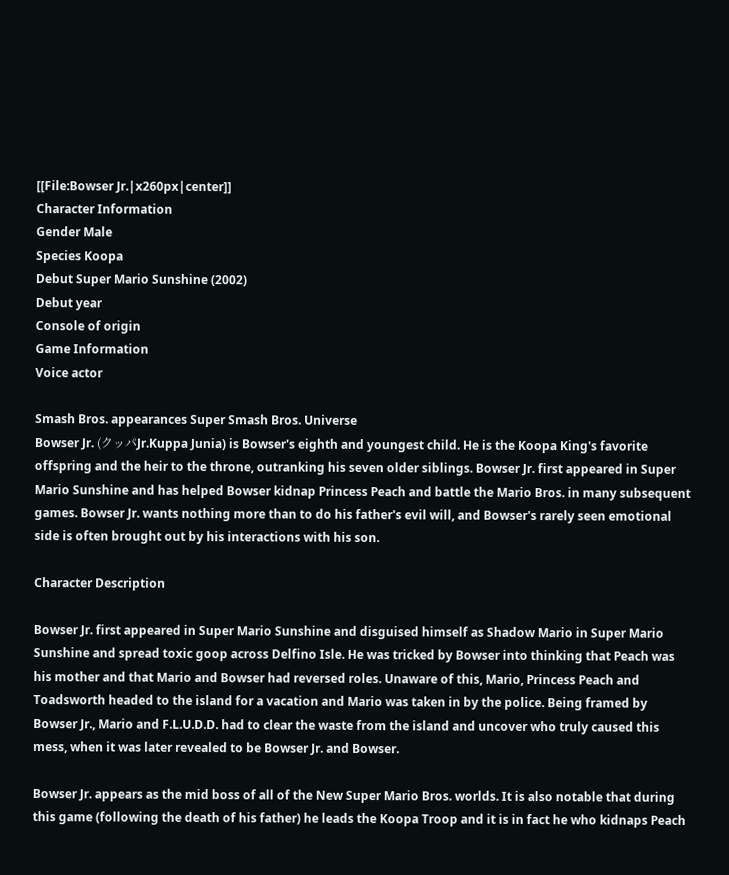[[File:Bowser Jr.|x260px|center]]
Character Information
Gender Male
Species Koopa
Debut Super Mario Sunshine (2002)
Debut year
Console of origin
Game Information
Voice actor

Smash Bros. appearances Super Smash Bros. Universe
Bowser Jr. (クッパJr.Kuppa Junia) is Bowser's eighth and youngest child. He is the Koopa King's favorite offspring and the heir to the throne, outranking his seven older siblings. Bowser Jr. first appeared in Super Mario Sunshine and has helped Bowser kidnap Princess Peach and battle the Mario Bros. in many subsequent games. Bowser Jr. wants nothing more than to do his father's evil will, and Bowser's rarely seen emotional side is often brought out by his interactions with his son.

Character Description

Bowser Jr. first appeared in Super Mario Sunshine and disguised himself as Shadow Mario in Super Mario Sunshine and spread toxic goop across Delfino Isle. He was tricked by Bowser into thinking that Peach was his mother and that Mario and Bowser had reversed roles. Unaware of this, Mario, Princess Peach and Toadsworth headed to the island for a vacation and Mario was taken in by the police. Being framed by Bowser Jr., Mario and F.L.U.D.D. had to clear the waste from the island and uncover who truly caused this mess, when it was later revealed to be Bowser Jr. and Bowser.

Bowser Jr. appears as the mid boss of all of the New Super Mario Bros. worlds. It is also notable that during this game (following the death of his father) he leads the Koopa Troop and it is in fact he who kidnaps Peach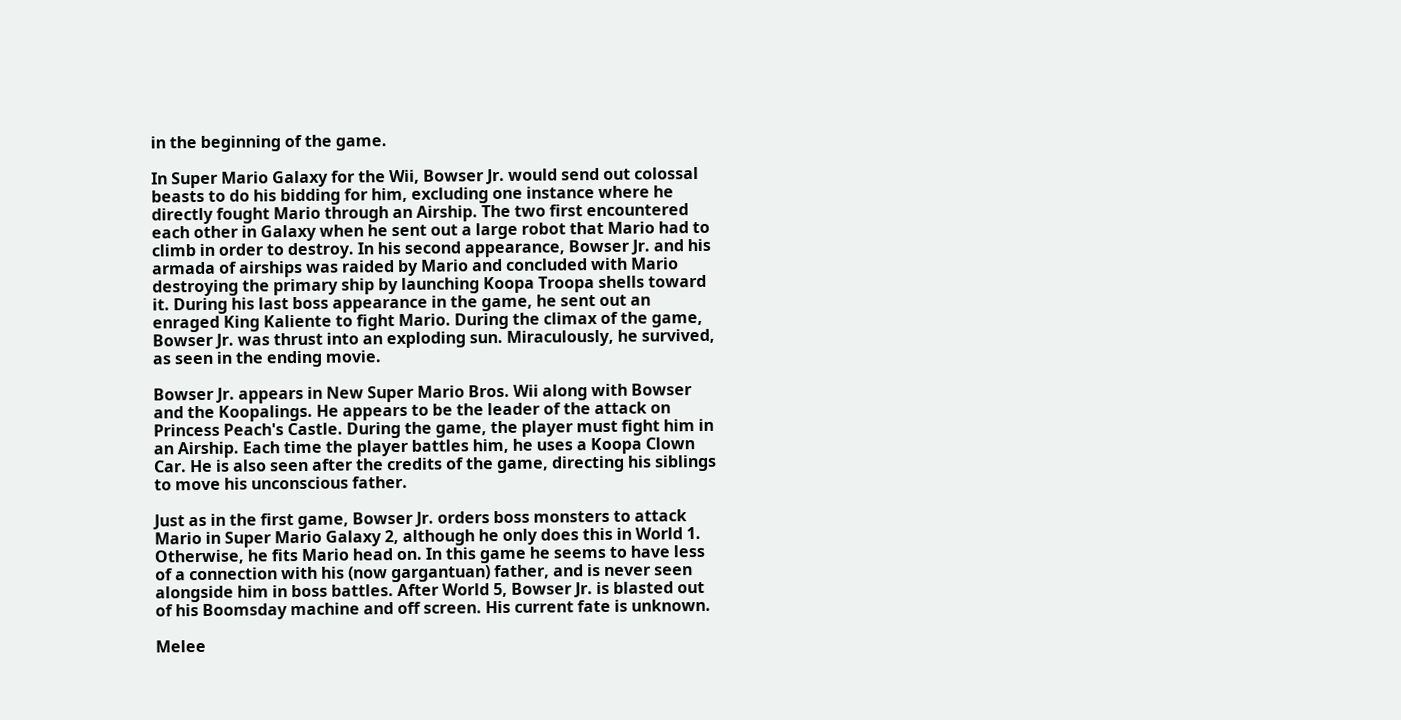in the beginning of the game.

In Super Mario Galaxy for the Wii, Bowser Jr. would send out colossal beasts to do his bidding for him, excluding one instance where he directly fought Mario through an Airship. The two first encountered each other in Galaxy when he sent out a large robot that Mario had to climb in order to destroy. In his second appearance, Bowser Jr. and his armada of airships was raided by Mario and concluded with Mario destroying the primary ship by launching Koopa Troopa shells toward it. During his last boss appearance in the game, he sent out an enraged King Kaliente to fight Mario. During the climax of the game, Bowser Jr. was thrust into an exploding sun. Miraculously, he survived, as seen in the ending movie.

Bowser Jr. appears in New Super Mario Bros. Wii along with Bowser and the Koopalings. He appears to be the leader of the attack on Princess Peach's Castle. During the game, the player must fight him in an Airship. Each time the player battles him, he uses a Koopa Clown Car. He is also seen after the credits of the game, directing his siblings to move his unconscious father.

Just as in the first game, Bowser Jr. orders boss monsters to attack Mario in Super Mario Galaxy 2, although he only does this in World 1. Otherwise, he fits Mario head on. In this game he seems to have less of a connection with his (now gargantuan) father, and is never seen alongside him in boss battles. After World 5, Bowser Jr. is blasted out of his Boomsday machine and off screen. His current fate is unknown.

Melee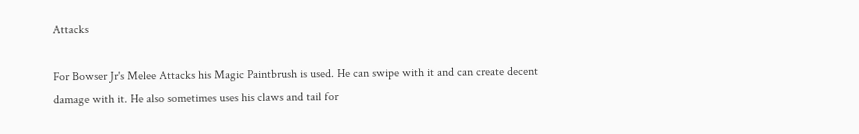Attacks

For Bowser Jr's Melee Attacks his Magic Paintbrush is used. He can swipe with it and can create decent damage with it. He also sometimes uses his claws and tail for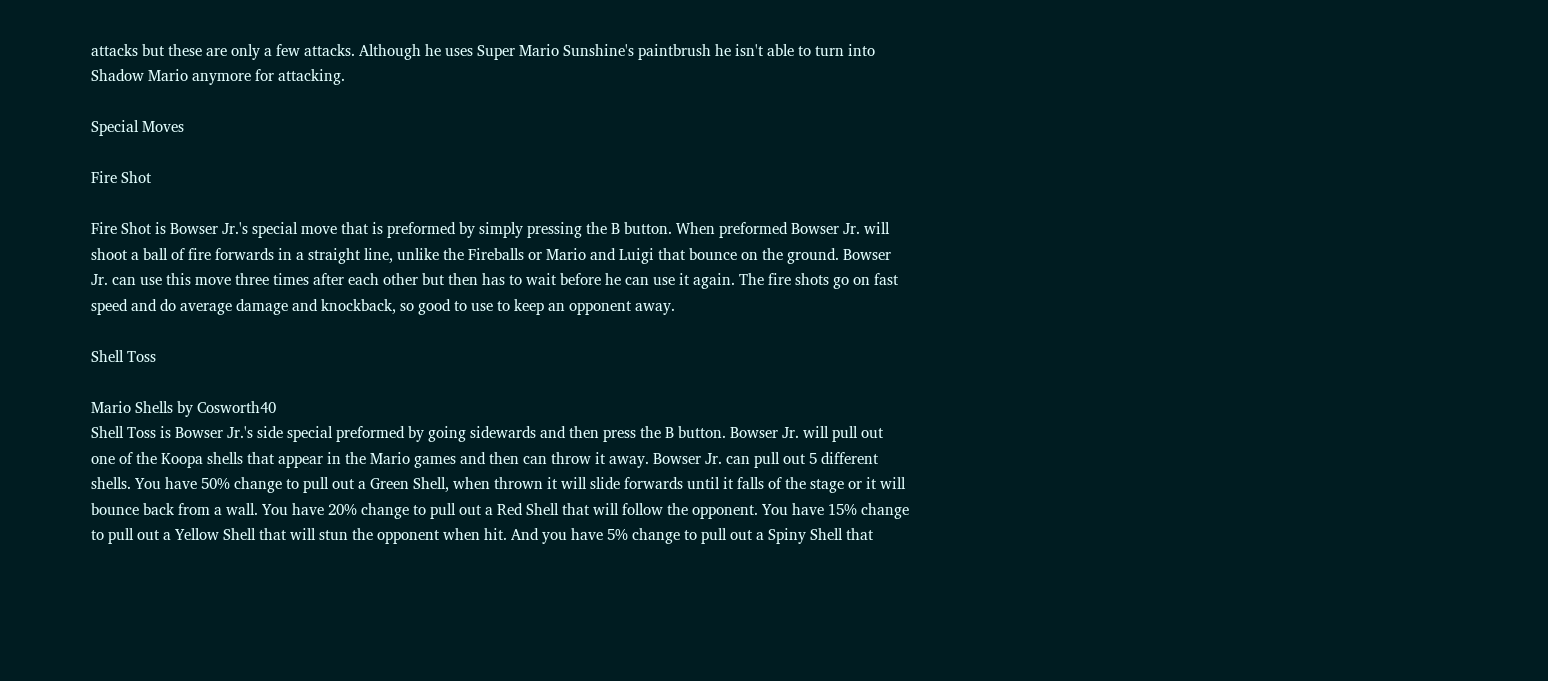attacks but these are only a few attacks. Although he uses Super Mario Sunshine's paintbrush he isn't able to turn into Shadow Mario anymore for attacking.

Special Moves

Fire Shot

Fire Shot is Bowser Jr.'s special move that is preformed by simply pressing the B button. When preformed Bowser Jr. will shoot a ball of fire forwards in a straight line, unlike the Fireballs or Mario and Luigi that bounce on the ground. Bowser Jr. can use this move three times after each other but then has to wait before he can use it again. The fire shots go on fast speed and do average damage and knockback, so good to use to keep an opponent away.

Shell Toss

Mario Shells by Cosworth40
Shell Toss is Bowser Jr.'s side special preformed by going sidewards and then press the B button. Bowser Jr. will pull out one of the Koopa shells that appear in the Mario games and then can throw it away. Bowser Jr. can pull out 5 different shells. You have 50% change to pull out a Green Shell, when thrown it will slide forwards until it falls of the stage or it will bounce back from a wall. You have 20% change to pull out a Red Shell that will follow the opponent. You have 15% change to pull out a Yellow Shell that will stun the opponent when hit. And you have 5% change to pull out a Spiny Shell that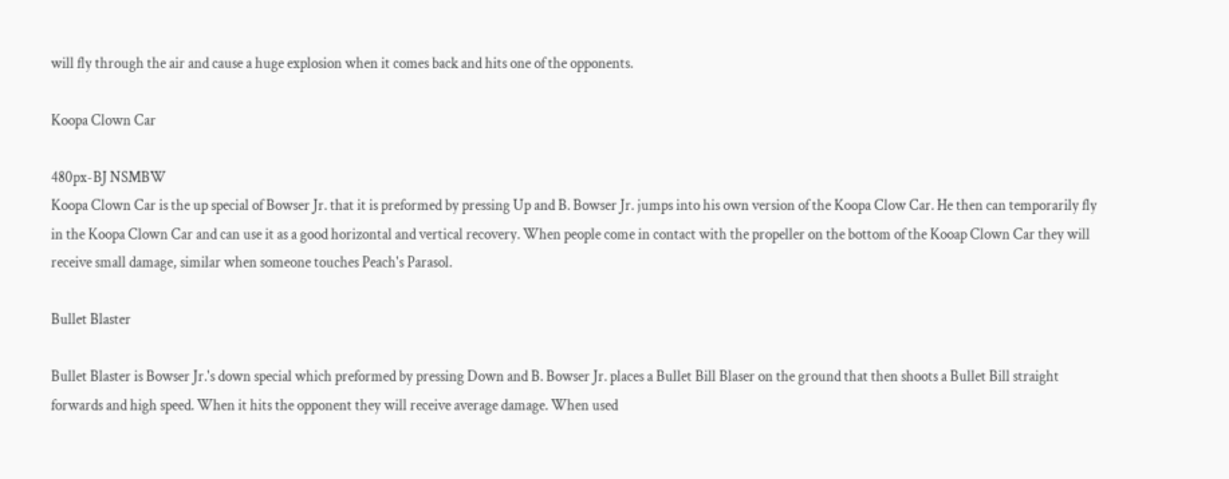will fly through the air and cause a huge explosion when it comes back and hits one of the opponents.

Koopa Clown Car

480px-BJ NSMBW
Koopa Clown Car is the up special of Bowser Jr. that it is preformed by pressing Up and B. Bowser Jr. jumps into his own version of the Koopa Clow Car. He then can temporarily fly in the Koopa Clown Car and can use it as a good horizontal and vertical recovery. When people come in contact with the propeller on the bottom of the Kooap Clown Car they will receive small damage, similar when someone touches Peach's Parasol.

Bullet Blaster

Bullet Blaster is Bowser Jr.'s down special which preformed by pressing Down and B. Bowser Jr. places a Bullet Bill Blaser on the ground that then shoots a Bullet Bill straight forwards and high speed. When it hits the opponent they will receive average damage. When used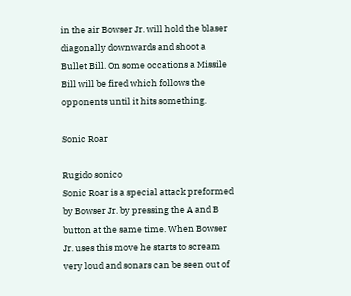in the air Bowser Jr. will hold the blaser diagonally downwards and shoot a Bullet Bill. On some occations a Missile Bill will be fired which follows the opponents until it hits something.

Sonic Roar

Rugido sonico
Sonic Roar is a special attack preformed by Bowser Jr. by pressing the A and B button at the same time. When Bowser Jr. uses this move he starts to scream very loud and sonars can be seen out of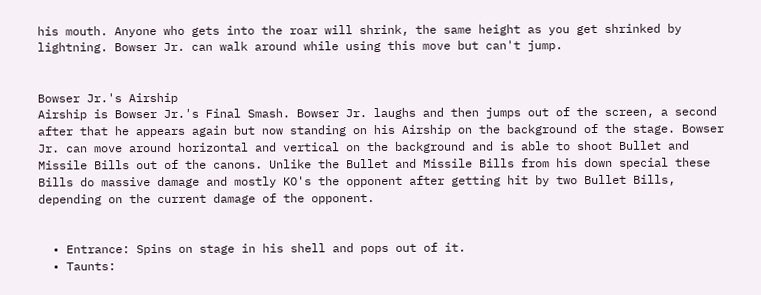his mouth. Anyone who gets into the roar will shrink, the same height as you get shrinked by lightning. Bowser Jr. can walk around while using this move but can't jump.


Bowser Jr.'s Airship
Airship is Bowser Jr.'s Final Smash. Bowser Jr. laughs and then jumps out of the screen, a second after that he appears again but now standing on his Airship on the background of the stage. Bowser Jr. can move around horizontal and vertical on the background and is able to shoot Bullet and Missile Bills out of the canons. Unlike the Bullet and Missile Bills from his down special these Bills do massive damage and mostly KO's the opponent after getting hit by two Bullet Bills, depending on the current damage of the opponent.


  • Entrance: Spins on stage in his shell and pops out of it.
  • Taunts: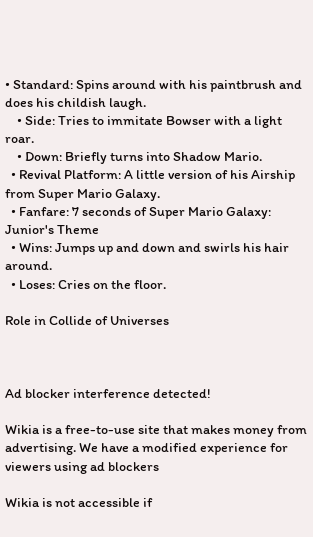• Standard: Spins around with his paintbrush and does his childish laugh.
    • Side: Tries to immitate Bowser with a light roar.
    • Down: Briefly turns into Shadow Mario.
  • Revival Platform: A little version of his Airship from Super Mario Galaxy.
  • Fanfare: 7 seconds of Super Mario Galaxy: Junior's Theme
  • Wins: Jumps up and down and swirls his hair around.
  • Loses: Cries on the floor.

Role in Collide of Universes



Ad blocker interference detected!

Wikia is a free-to-use site that makes money from advertising. We have a modified experience for viewers using ad blockers

Wikia is not accessible if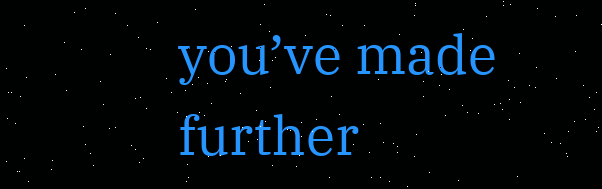you’ve made further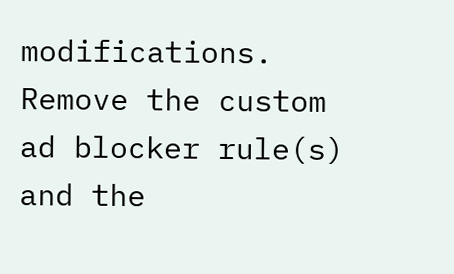modifications. Remove the custom ad blocker rule(s) and the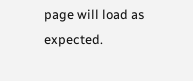page will load as expected.